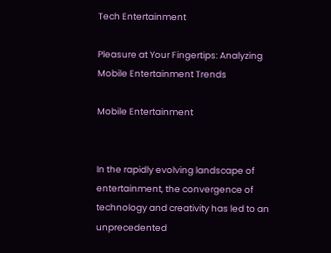Tech Entertainment

Pleasure at Your Fingertips: Analyzing Mobile Entertainment Trends

Mobile Entertainment


In the rapidly evolving landscape of entertainment, the convergence of technology and creativity has led to an unprecedented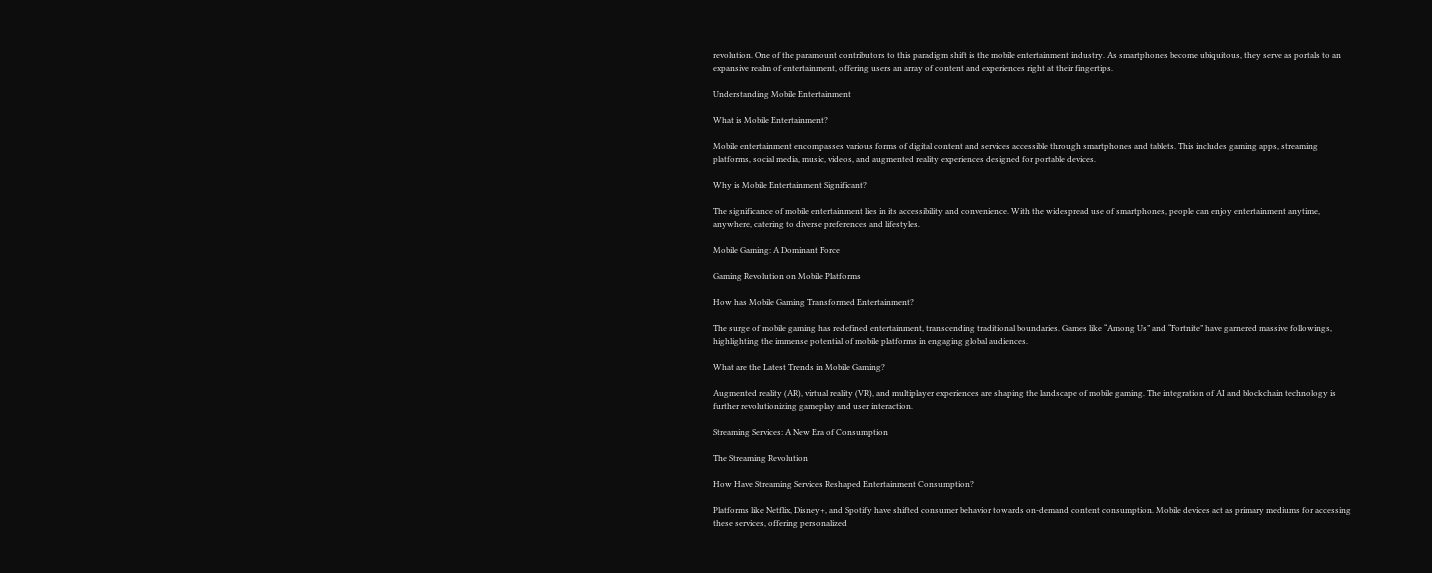revolution. One of the paramount contributors to this paradigm shift is the mobile entertainment industry. As smartphones become ubiquitous, they serve as portals to an expansive realm of entertainment, offering users an array of content and experiences right at their fingertips.

Understanding Mobile Entertainment

What is Mobile Entertainment?

Mobile entertainment encompasses various forms of digital content and services accessible through smartphones and tablets. This includes gaming apps, streaming platforms, social media, music, videos, and augmented reality experiences designed for portable devices.

Why is Mobile Entertainment Significant?

The significance of mobile entertainment lies in its accessibility and convenience. With the widespread use of smartphones, people can enjoy entertainment anytime, anywhere, catering to diverse preferences and lifestyles.

Mobile Gaming: A Dominant Force

Gaming Revolution on Mobile Platforms

How has Mobile Gaming Transformed Entertainment?

The surge of mobile gaming has redefined entertainment, transcending traditional boundaries. Games like “Among Us” and “Fortnite” have garnered massive followings, highlighting the immense potential of mobile platforms in engaging global audiences.

What are the Latest Trends in Mobile Gaming?

Augmented reality (AR), virtual reality (VR), and multiplayer experiences are shaping the landscape of mobile gaming. The integration of AI and blockchain technology is further revolutionizing gameplay and user interaction.

Streaming Services: A New Era of Consumption

The Streaming Revolution

How Have Streaming Services Reshaped Entertainment Consumption?

Platforms like Netflix, Disney+, and Spotify have shifted consumer behavior towards on-demand content consumption. Mobile devices act as primary mediums for accessing these services, offering personalized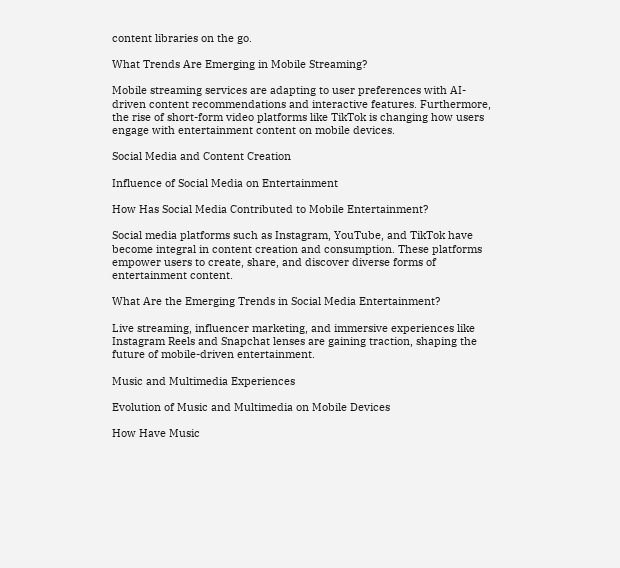content libraries on the go.

What Trends Are Emerging in Mobile Streaming?

Mobile streaming services are adapting to user preferences with AI-driven content recommendations and interactive features. Furthermore, the rise of short-form video platforms like TikTok is changing how users engage with entertainment content on mobile devices.

Social Media and Content Creation

Influence of Social Media on Entertainment

How Has Social Media Contributed to Mobile Entertainment?

Social media platforms such as Instagram, YouTube, and TikTok have become integral in content creation and consumption. These platforms empower users to create, share, and discover diverse forms of entertainment content.

What Are the Emerging Trends in Social Media Entertainment?

Live streaming, influencer marketing, and immersive experiences like Instagram Reels and Snapchat lenses are gaining traction, shaping the future of mobile-driven entertainment.

Music and Multimedia Experiences

Evolution of Music and Multimedia on Mobile Devices

How Have Music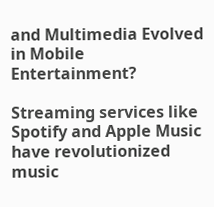and Multimedia Evolved in Mobile Entertainment?

Streaming services like Spotify and Apple Music have revolutionized music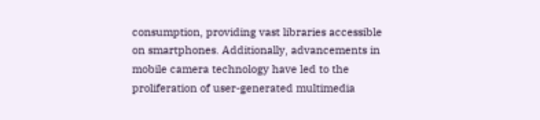consumption, providing vast libraries accessible on smartphones. Additionally, advancements in mobile camera technology have led to the proliferation of user-generated multimedia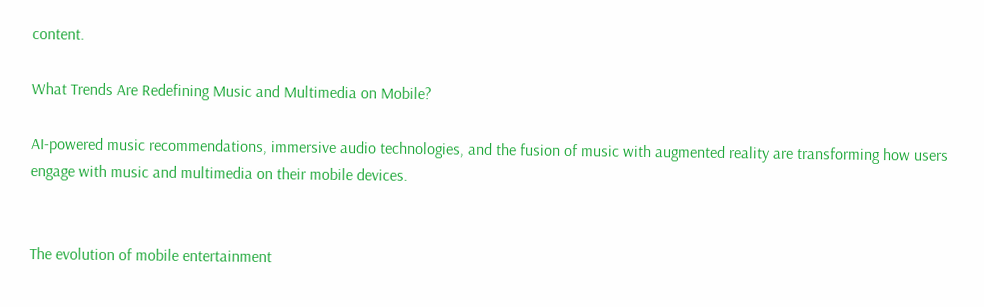content.

What Trends Are Redefining Music and Multimedia on Mobile?

AI-powered music recommendations, immersive audio technologies, and the fusion of music with augmented reality are transforming how users engage with music and multimedia on their mobile devices.


The evolution of mobile entertainment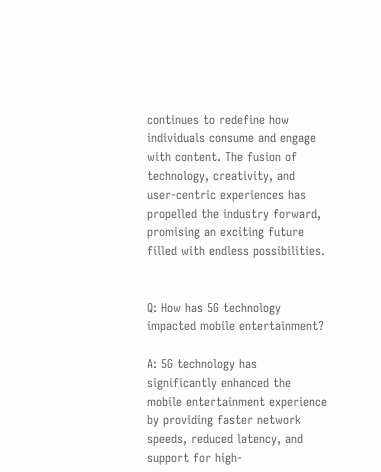continues to redefine how individuals consume and engage with content. The fusion of technology, creativity, and user-centric experiences has propelled the industry forward, promising an exciting future filled with endless possibilities.


Q: How has 5G technology impacted mobile entertainment?

A: 5G technology has significantly enhanced the mobile entertainment experience by providing faster network speeds, reduced latency, and support for high-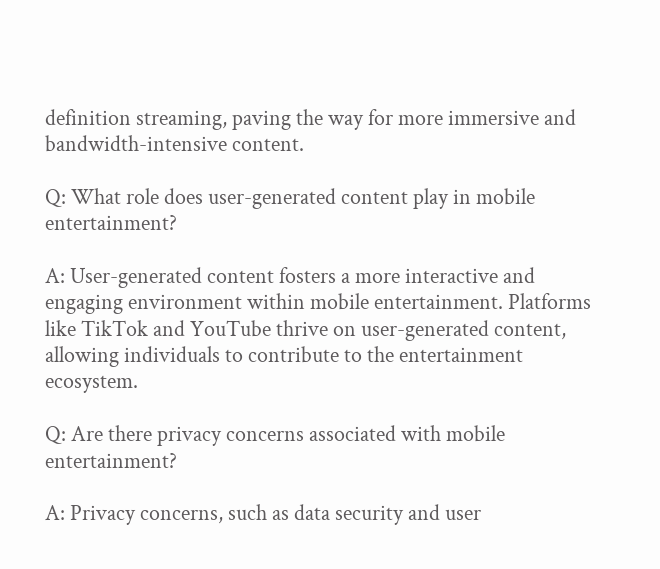definition streaming, paving the way for more immersive and bandwidth-intensive content.

Q: What role does user-generated content play in mobile entertainment?

A: User-generated content fosters a more interactive and engaging environment within mobile entertainment. Platforms like TikTok and YouTube thrive on user-generated content, allowing individuals to contribute to the entertainment ecosystem.

Q: Are there privacy concerns associated with mobile entertainment?

A: Privacy concerns, such as data security and user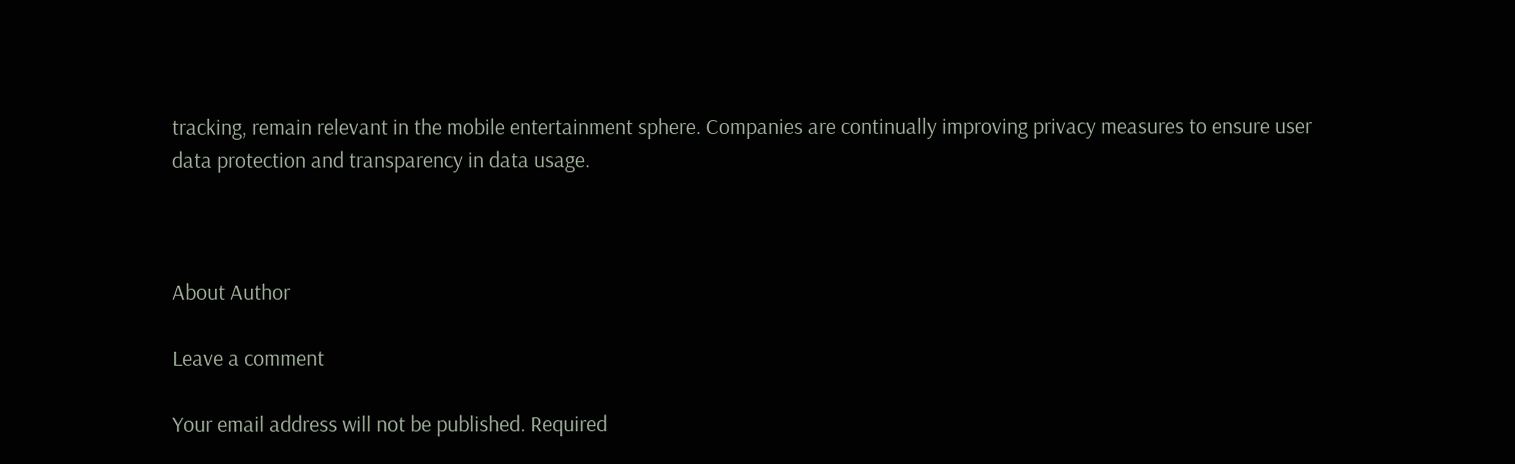tracking, remain relevant in the mobile entertainment sphere. Companies are continually improving privacy measures to ensure user data protection and transparency in data usage.



About Author

Leave a comment

Your email address will not be published. Required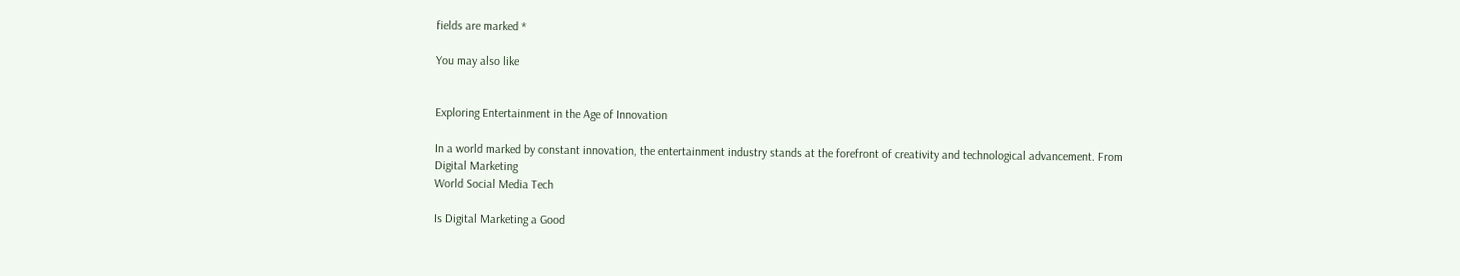fields are marked *

You may also like


Exploring Entertainment in the Age of Innovation

In a world marked by constant innovation, the entertainment industry stands at the forefront of creativity and technological advancement. From
Digital Marketing
World Social Media Tech

Is Digital Marketing a Good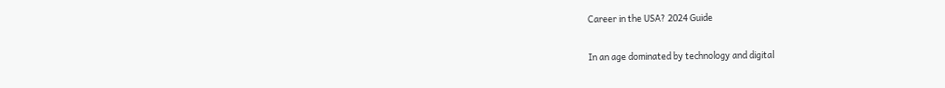Career in the USA? 2024 Guide

In an age dominated by technology and digital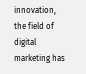innovation, the field of digital marketing has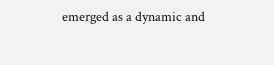emerged as a dynamic and